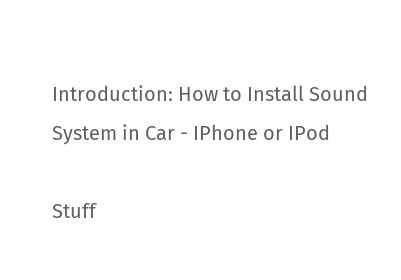Introduction: How to Install Sound System in Car - IPhone or IPod

Stuff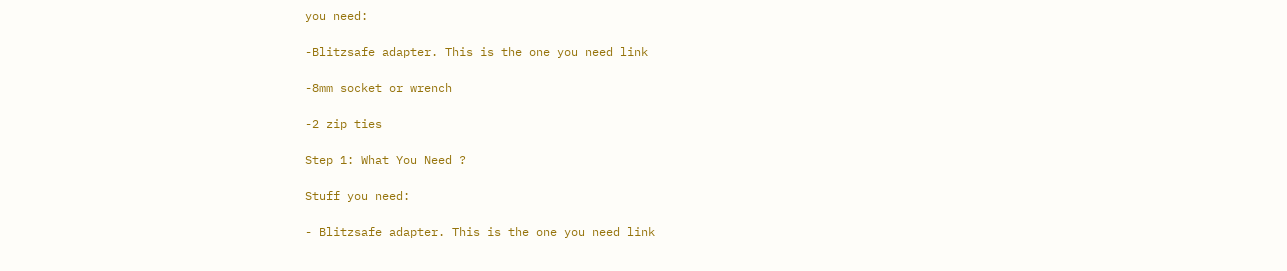you need:

-Blitzsafe adapter. This is the one you need link

-8mm socket or wrench

-2 zip ties

Step 1: What You Need ?

Stuff you need:

- Blitzsafe adapter. This is the one you need link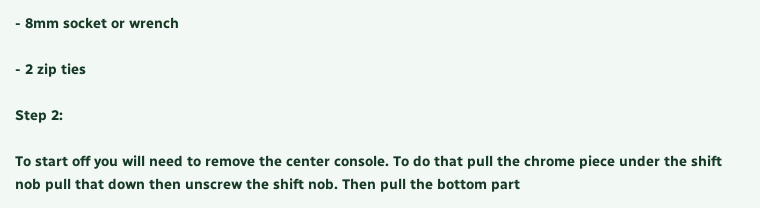- 8mm socket or wrench

- 2 zip ties

Step 2:

To start off you will need to remove the center console. To do that pull the chrome piece under the shift nob pull that down then unscrew the shift nob. Then pull the bottom part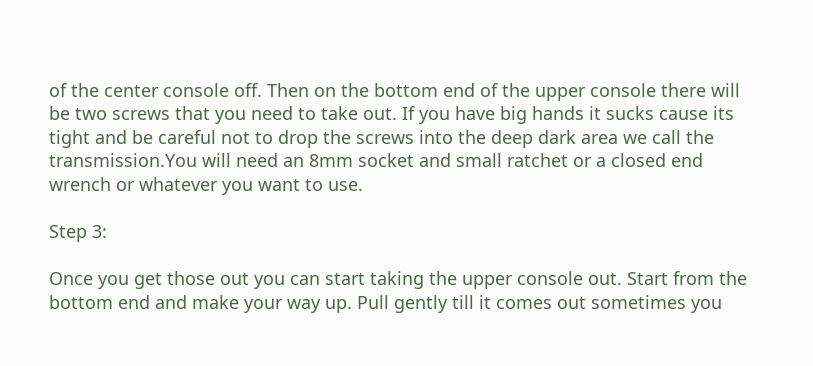of the center console off. Then on the bottom end of the upper console there will be two screws that you need to take out. If you have big hands it sucks cause its tight and be careful not to drop the screws into the deep dark area we call the transmission.You will need an 8mm socket and small ratchet or a closed end wrench or whatever you want to use.

Step 3:

Once you get those out you can start taking the upper console out. Start from the bottom end and make your way up. Pull gently till it comes out sometimes you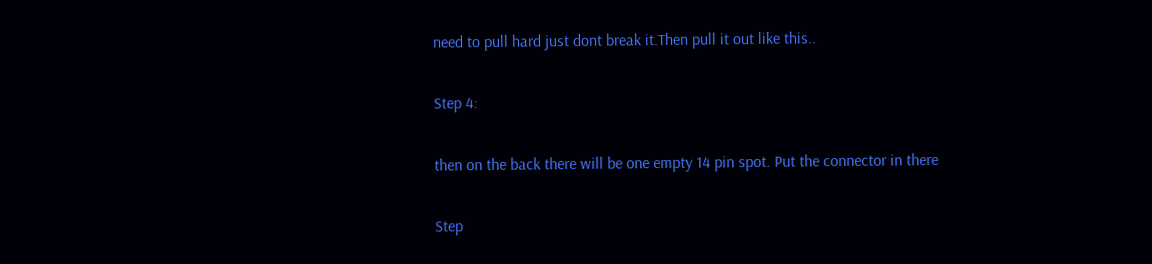need to pull hard just dont break it.Then pull it out like this..

Step 4:

then on the back there will be one empty 14 pin spot. Put the connector in there

Step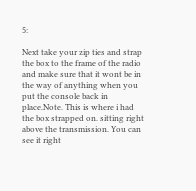5:

Next take your zip ties and strap the box to the frame of the radio and make sure that it wont be in the way of anything when you put the console back in place.Note. This is where i had the box strapped on. sitting right above the transmission. You can see it right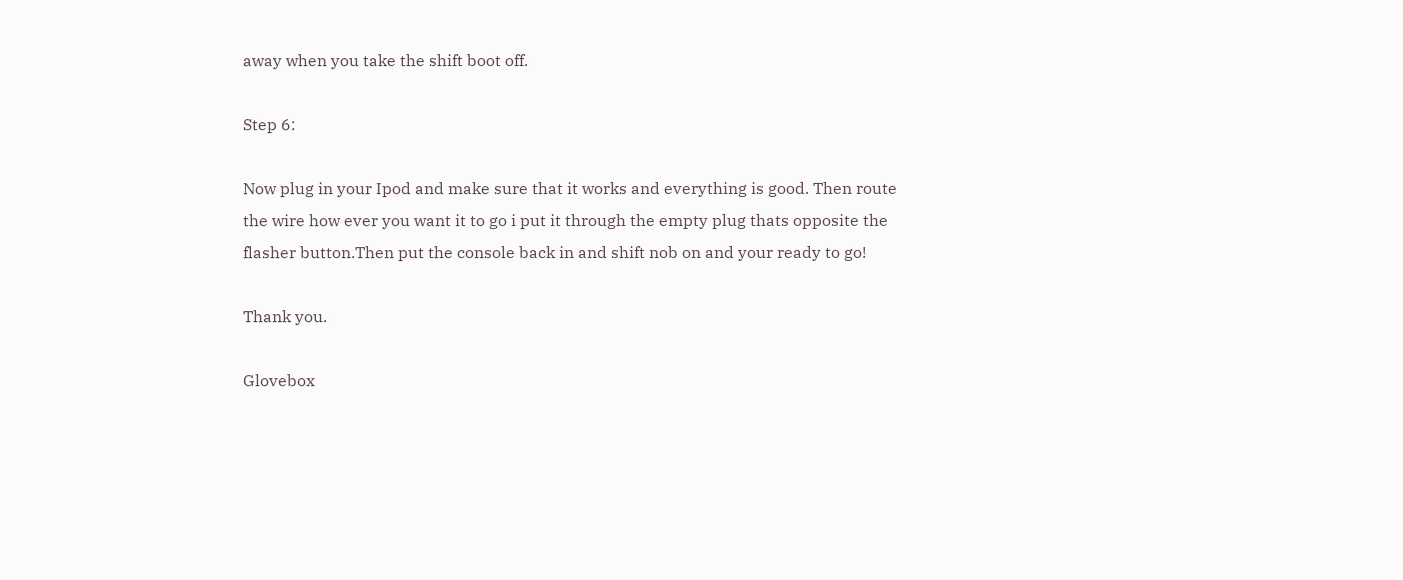away when you take the shift boot off.

Step 6:

Now plug in your Ipod and make sure that it works and everything is good. Then route the wire how ever you want it to go i put it through the empty plug thats opposite the flasher button.Then put the console back in and shift nob on and your ready to go!

Thank you.

Glovebox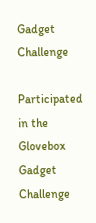Gadget Challenge

Participated in the
Glovebox Gadget Challenge